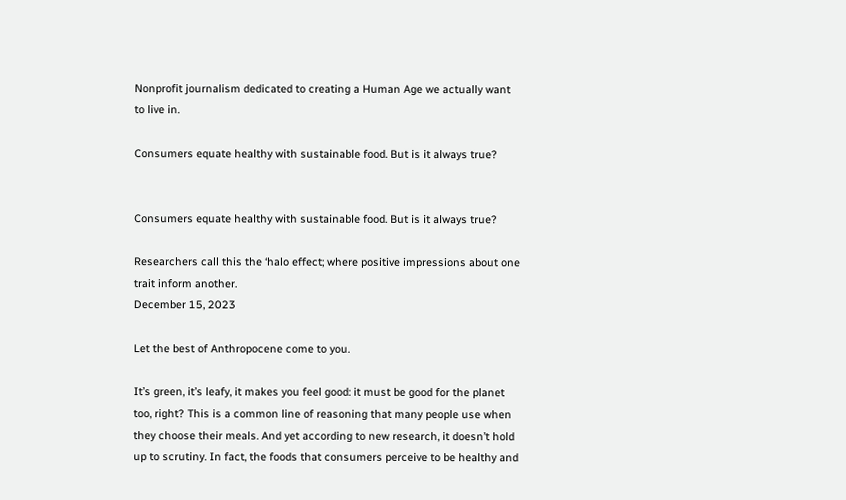Nonprofit journalism dedicated to creating a Human Age we actually want to live in.

Consumers equate healthy with sustainable food. But is it always true?


Consumers equate healthy with sustainable food. But is it always true?

Researchers call this the ‘halo effect; where positive impressions about one trait inform another.
December 15, 2023

Let the best of Anthropocene come to you.

It’s green, it’s leafy, it makes you feel good: it must be good for the planet too, right? This is a common line of reasoning that many people use when they choose their meals. And yet according to new research, it doesn’t hold up to scrutiny. In fact, the foods that consumers perceive to be healthy and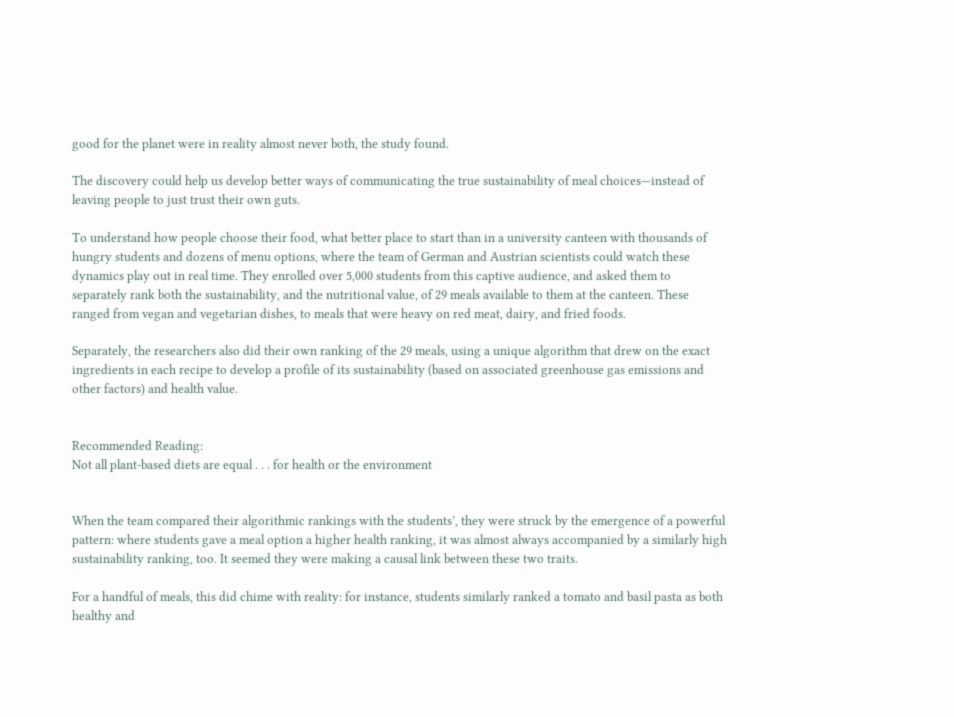good for the planet were in reality almost never both, the study found.

The discovery could help us develop better ways of communicating the true sustainability of meal choices—instead of leaving people to just trust their own guts.

To understand how people choose their food, what better place to start than in a university canteen with thousands of hungry students and dozens of menu options, where the team of German and Austrian scientists could watch these dynamics play out in real time. They enrolled over 5,000 students from this captive audience, and asked them to separately rank both the sustainability, and the nutritional value, of 29 meals available to them at the canteen. These ranged from vegan and vegetarian dishes, to meals that were heavy on red meat, dairy, and fried foods.

Separately, the researchers also did their own ranking of the 29 meals, using a unique algorithm that drew on the exact ingredients in each recipe to develop a profile of its sustainability (based on associated greenhouse gas emissions and other factors) and health value.


Recommended Reading:
Not all plant-based diets are equal . . . for health or the environment


When the team compared their algorithmic rankings with the students’, they were struck by the emergence of a powerful pattern: where students gave a meal option a higher health ranking, it was almost always accompanied by a similarly high sustainability ranking, too. It seemed they were making a causal link between these two traits.

For a handful of meals, this did chime with reality: for instance, students similarly ranked a tomato and basil pasta as both healthy and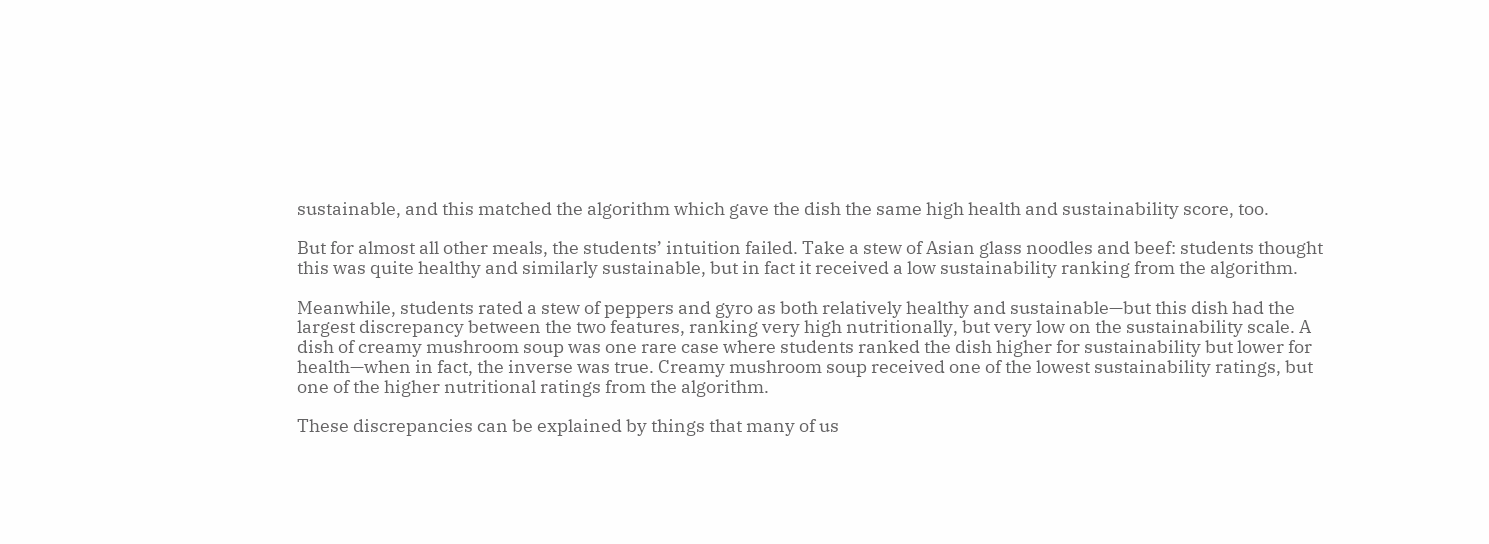sustainable, and this matched the algorithm which gave the dish the same high health and sustainability score, too.

But for almost all other meals, the students’ intuition failed. Take a stew of Asian glass noodles and beef: students thought this was quite healthy and similarly sustainable, but in fact it received a low sustainability ranking from the algorithm.

Meanwhile, students rated a stew of peppers and gyro as both relatively healthy and sustainable—but this dish had the largest discrepancy between the two features, ranking very high nutritionally, but very low on the sustainability scale. A dish of creamy mushroom soup was one rare case where students ranked the dish higher for sustainability but lower for health—when in fact, the inverse was true. Creamy mushroom soup received one of the lowest sustainability ratings, but one of the higher nutritional ratings from the algorithm.

These discrepancies can be explained by things that many of us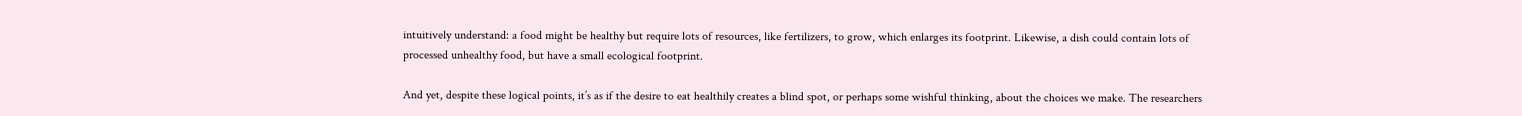intuitively understand: a food might be healthy but require lots of resources, like fertilizers, to grow, which enlarges its footprint. Likewise, a dish could contain lots of processed unhealthy food, but have a small ecological footprint.

And yet, despite these logical points, it’s as if the desire to eat healthily creates a blind spot, or perhaps some wishful thinking, about the choices we make. The researchers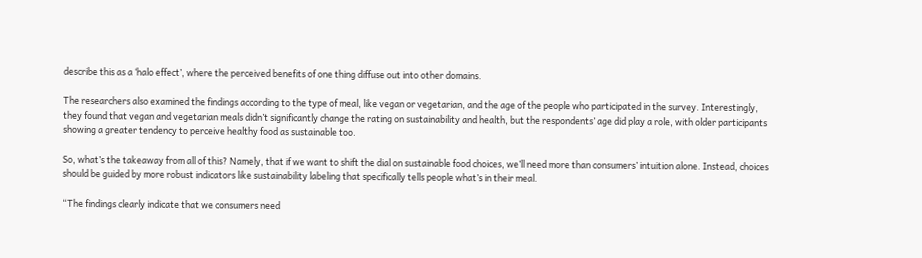describe this as a ‘halo effect’, where the perceived benefits of one thing diffuse out into other domains.

The researchers also examined the findings according to the type of meal, like vegan or vegetarian, and the age of the people who participated in the survey. Interestingly, they found that vegan and vegetarian meals didn’t significantly change the rating on sustainability and health, but the respondents’ age did play a role, with older participants showing a greater tendency to perceive healthy food as sustainable too.

So, what’s the takeaway from all of this? Namely, that if we want to shift the dial on sustainable food choices, we’ll need more than consumers’ intuition alone. Instead, choices should be guided by more robust indicators like sustainability labeling that specifically tells people what’s in their meal.

“The findings clearly indicate that we consumers need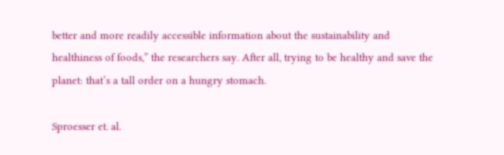better and more readily accessible information about the sustainability and healthiness of foods,” the researchers say. After all, trying to be healthy and save the planet: that’s a tall order on a hungry stomach.

Sproesser et. al.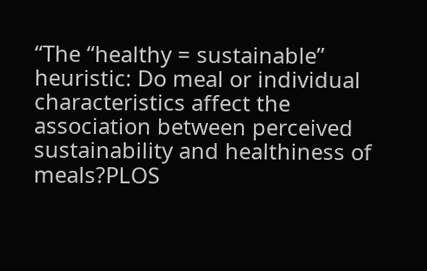“The “healthy = sustainable” heuristic: Do meal or individual characteristics affect the association between perceived sustainability and healthiness of meals?PLOS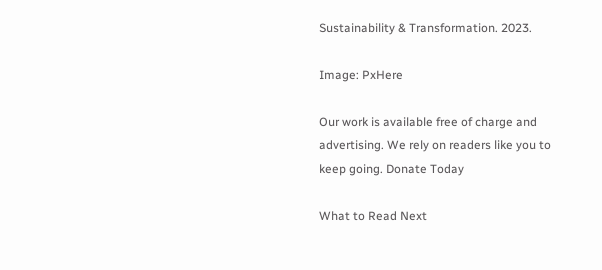Sustainability & Transformation. 2023.

Image: PxHere

Our work is available free of charge and advertising. We rely on readers like you to keep going. Donate Today

What to Read Next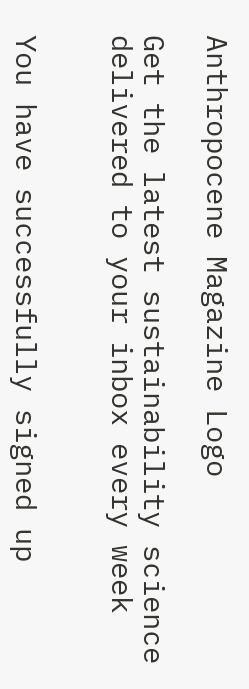Anthropocene Magazine Logo

Get the latest sustainability science delivered to your inbox every week


You have successfully signed up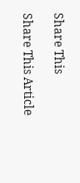Share This

Share This Article